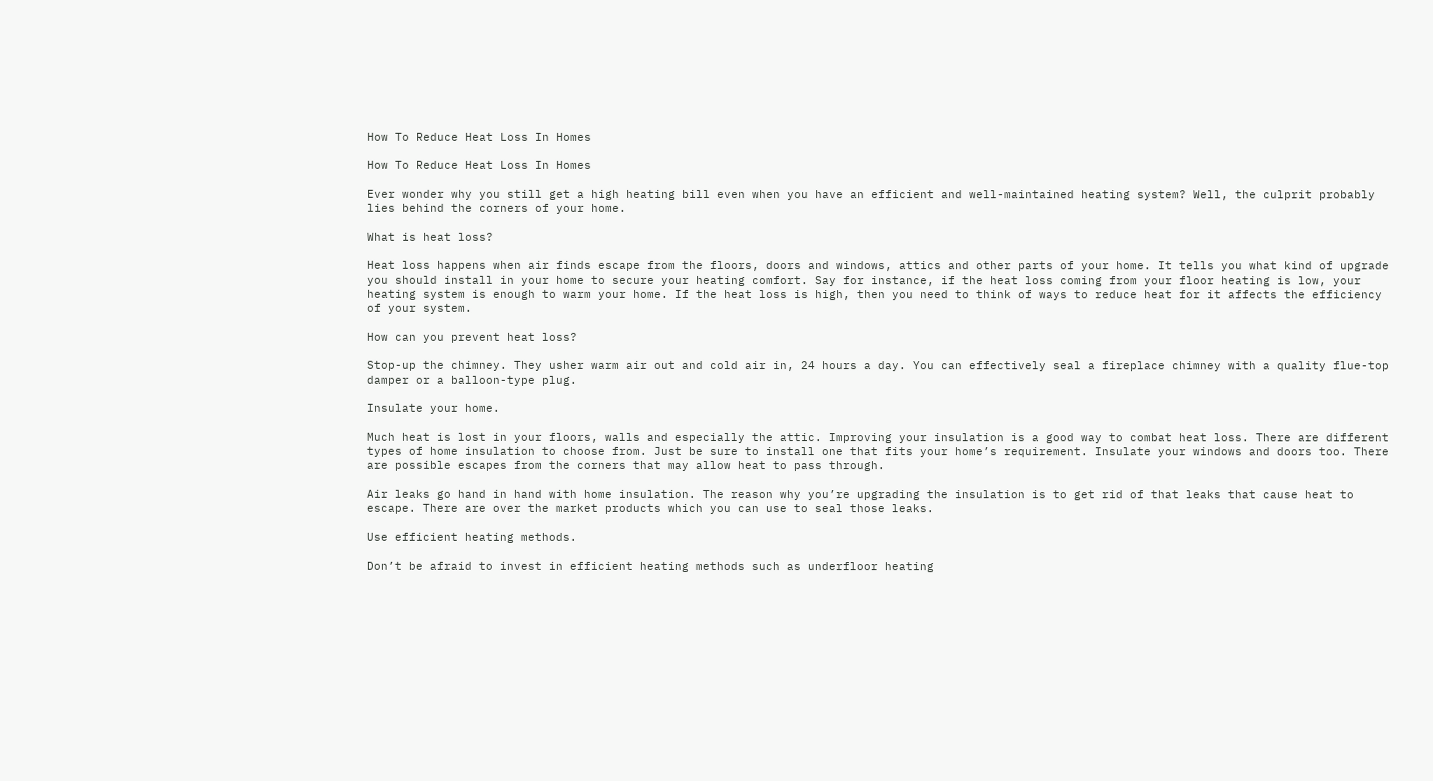How To Reduce Heat Loss In Homes

How To Reduce Heat Loss In Homes

Ever wonder why you still get a high heating bill even when you have an efficient and well-maintained heating system? Well, the culprit probably lies behind the corners of your home.

What is heat loss?

Heat loss happens when air finds escape from the floors, doors and windows, attics and other parts of your home. It tells you what kind of upgrade you should install in your home to secure your heating comfort. Say for instance, if the heat loss coming from your floor heating is low, your heating system is enough to warm your home. If the heat loss is high, then you need to think of ways to reduce heat for it affects the efficiency of your system.

How can you prevent heat loss?

Stop-up the chimney. They usher warm air out and cold air in, 24 hours a day. You can effectively seal a fireplace chimney with a quality flue-top damper or a balloon-type plug.

Insulate your home.

Much heat is lost in your floors, walls and especially the attic. Improving your insulation is a good way to combat heat loss. There are different types of home insulation to choose from. Just be sure to install one that fits your home’s requirement. Insulate your windows and doors too. There are possible escapes from the corners that may allow heat to pass through.

Air leaks go hand in hand with home insulation. The reason why you’re upgrading the insulation is to get rid of that leaks that cause heat to escape. There are over the market products which you can use to seal those leaks.

Use efficient heating methods.

Don’t be afraid to invest in efficient heating methods such as underfloor heating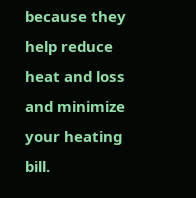because they help reduce heat and loss and minimize your heating bill.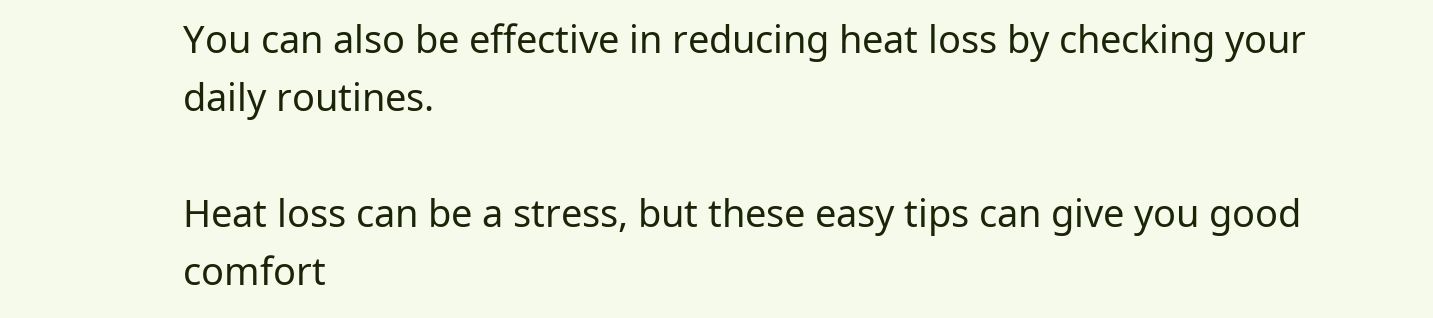You can also be effective in reducing heat loss by checking your daily routines.

Heat loss can be a stress, but these easy tips can give you good comfort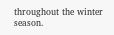throughout the winter season.